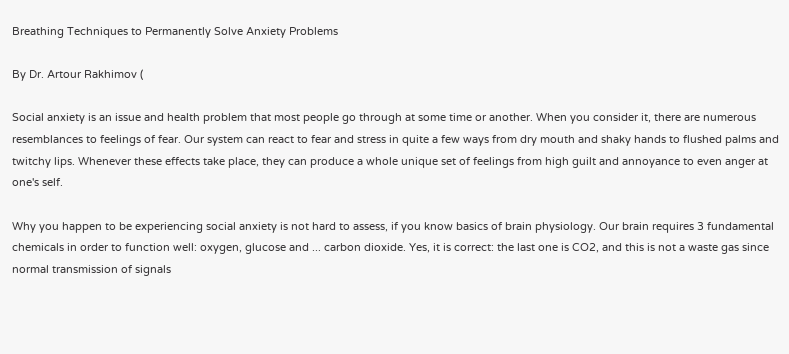Breathing Techniques to Permanently Solve Anxiety Problems

By Dr. Artour Rakhimov (

Social anxiety is an issue and health problem that most people go through at some time or another. When you consider it, there are numerous resemblances to feelings of fear. Our system can react to fear and stress in quite a few ways from dry mouth and shaky hands to flushed palms and twitchy lips. Whenever these effects take place, they can produce a whole unique set of feelings from high guilt and annoyance to even anger at one's self.

Why you happen to be experiencing social anxiety is not hard to assess, if you know basics of brain physiology. Our brain requires 3 fundamental chemicals in order to function well: oxygen, glucose and ... carbon dioxide. Yes, it is correct: the last one is CO2, and this is not a waste gas since normal transmission of signals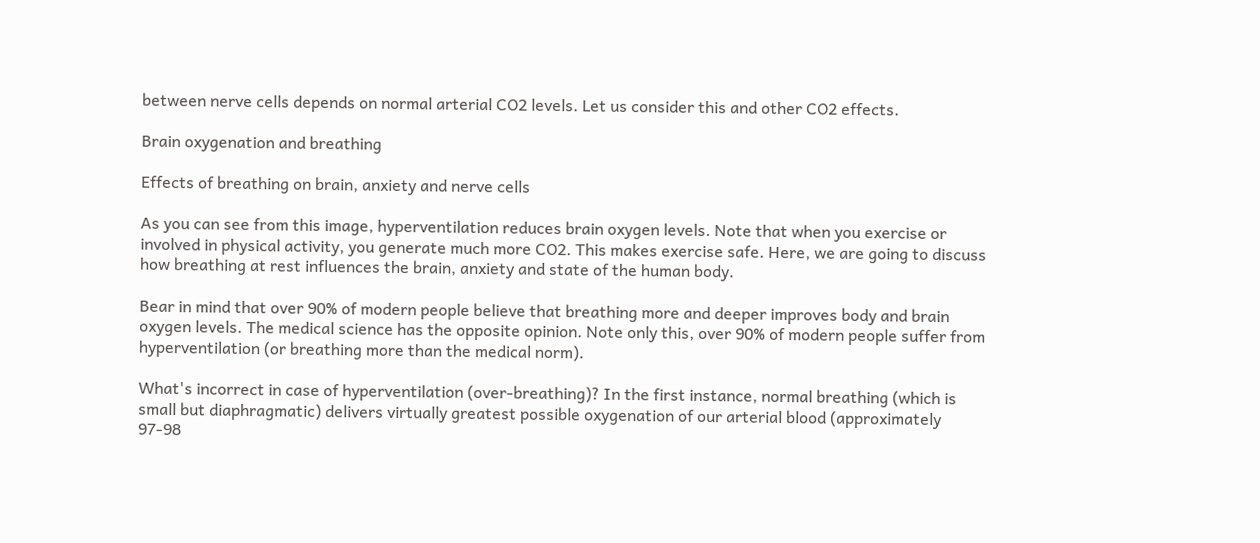between nerve cells depends on normal arterial CO2 levels. Let us consider this and other CO2 effects.

Brain oxygenation and breathing

Effects of breathing on brain, anxiety and nerve cells

As you can see from this image, hyperventilation reduces brain oxygen levels. Note that when you exercise or involved in physical activity, you generate much more CO2. This makes exercise safe. Here, we are going to discuss how breathing at rest influences the brain, anxiety and state of the human body.

Bear in mind that over 90% of modern people believe that breathing more and deeper improves body and brain oxygen levels. The medical science has the opposite opinion. Note only this, over 90% of modern people suffer from hyperventilation (or breathing more than the medical norm).

What's incorrect in case of hyperventilation (over-breathing)? In the first instance, normal breathing (which is small but diaphragmatic) delivers virtually greatest possible oxygenation of our arterial blood (approximately 97-98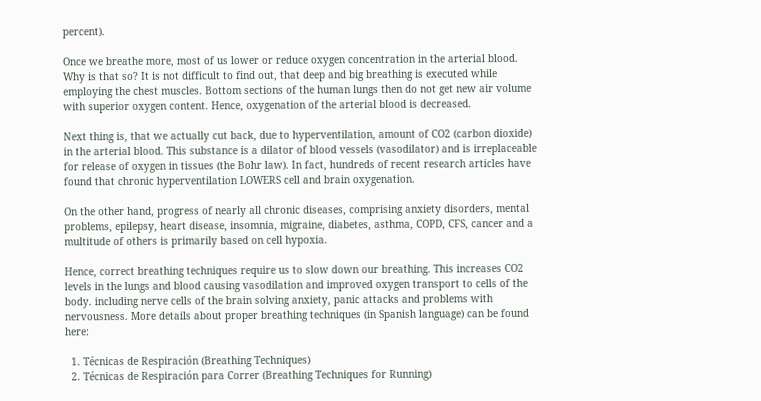percent).

Once we breathe more, most of us lower or reduce oxygen concentration in the arterial blood. Why is that so? It is not difficult to find out, that deep and big breathing is executed while employing the chest muscles. Bottom sections of the human lungs then do not get new air volume with superior oxygen content. Hence, oxygenation of the arterial blood is decreased.

Next thing is, that we actually cut back, due to hyperventilation, amount of CO2 (carbon dioxide) in the arterial blood. This substance is a dilator of blood vessels (vasodilator) and is irreplaceable for release of oxygen in tissues (the Bohr law). In fact, hundreds of recent research articles have found that chronic hyperventilation LOWERS cell and brain oxygenation.

On the other hand, progress of nearly all chronic diseases, comprising anxiety disorders, mental problems, epilepsy, heart disease, insomnia, migraine, diabetes, asthma, COPD, CFS, cancer and a multitude of others is primarily based on cell hypoxia.

Hence, correct breathing techniques require us to slow down our breathing. This increases CO2 levels in the lungs and blood causing vasodilation and improved oxygen transport to cells of the body. including nerve cells of the brain solving anxiety, panic attacks and problems with nervousness. More details about proper breathing techniques (in Spanish language) can be found here:

  1. Técnicas de Respiración (Breathing Techniques)
  2. Técnicas de Respiración para Correr (Breathing Techniques for Running)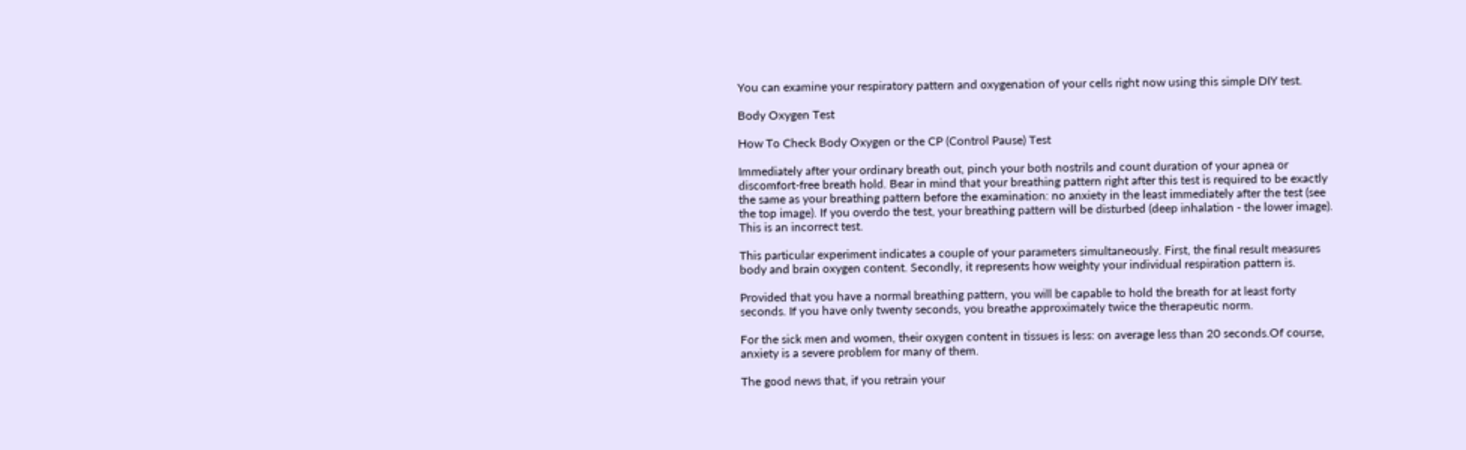You can examine your respiratory pattern and oxygenation of your cells right now using this simple DIY test.

Body Oxygen Test

How To Check Body Oxygen or the CP (Control Pause) Test

Immediately after your ordinary breath out, pinch your both nostrils and count duration of your apnea or discomfort-free breath hold. Bear in mind that your breathing pattern right after this test is required to be exactly the same as your breathing pattern before the examination: no anxiety in the least immediately after the test (see the top image). If you overdo the test, your breathing pattern will be disturbed (deep inhalation - the lower image). This is an incorrect test.

This particular experiment indicates a couple of your parameters simultaneously. First, the final result measures body and brain oxygen content. Secondly, it represents how weighty your individual respiration pattern is.

Provided that you have a normal breathing pattern, you will be capable to hold the breath for at least forty seconds. If you have only twenty seconds, you breathe approximately twice the therapeutic norm.

For the sick men and women, their oxygen content in tissues is less: on average less than 20 seconds.Of course, anxiety is a severe problem for many of them.

The good news that, if you retrain your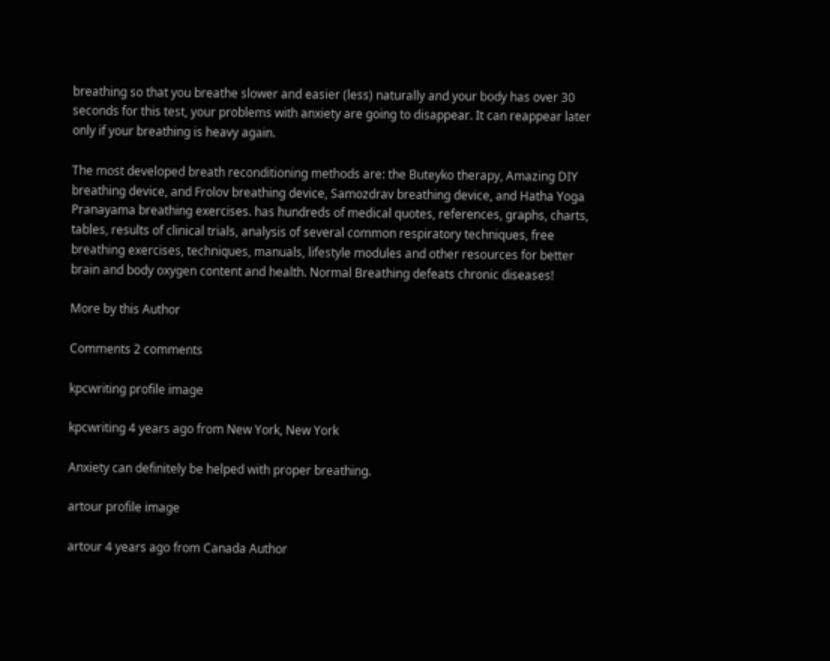breathing so that you breathe slower and easier (less) naturally and your body has over 30 seconds for this test, your problems with anxiety are going to disappear. It can reappear later only if your breathing is heavy again.

The most developed breath reconditioning methods are: the Buteyko therapy, Amazing DIY breathing device, and Frolov breathing device, Samozdrav breathing device, and Hatha Yoga Pranayama breathing exercises. has hundreds of medical quotes, references, graphs, charts, tables, results of clinical trials, analysis of several common respiratory techniques, free breathing exercises, techniques, manuals, lifestyle modules and other resources for better brain and body oxygen content and health. Normal Breathing defeats chronic diseases!

More by this Author

Comments 2 comments

kpcwriting profile image

kpcwriting 4 years ago from New York, New York

Anxiety can definitely be helped with proper breathing.

artour profile image

artour 4 years ago from Canada Author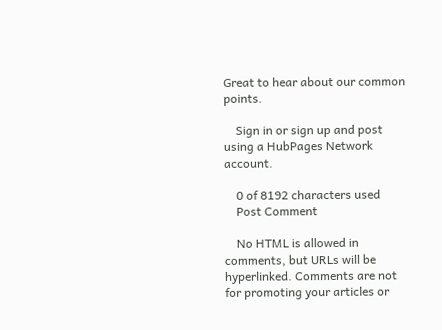Great to hear about our common points.

    Sign in or sign up and post using a HubPages Network account.

    0 of 8192 characters used
    Post Comment

    No HTML is allowed in comments, but URLs will be hyperlinked. Comments are not for promoting your articles or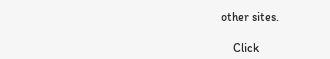other sites.

    Click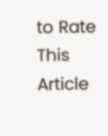to Rate This Article